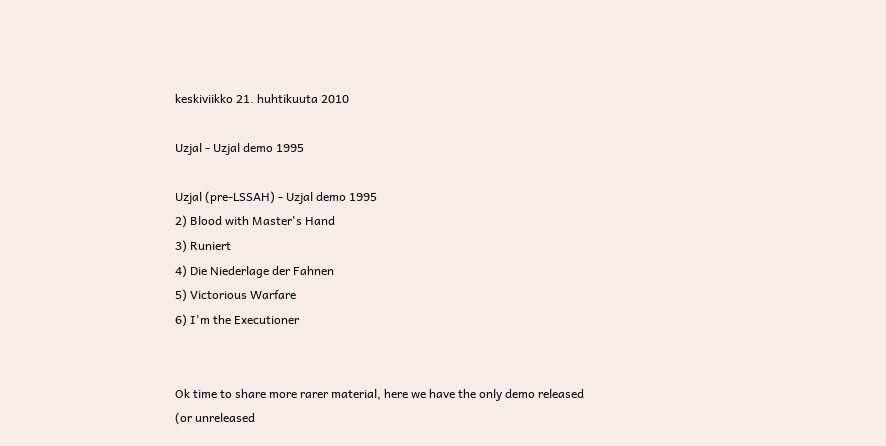keskiviikko 21. huhtikuuta 2010

Uzjal - Uzjal demo 1995

Uzjal (pre-LSSAH) - Uzjal demo 1995
2) Blood with Master's Hand
3) Runiert
4) Die Niederlage der Fahnen
5) Victorious Warfare
6) I'm the Executioner


Ok time to share more rarer material, here we have the only demo released (or unreleased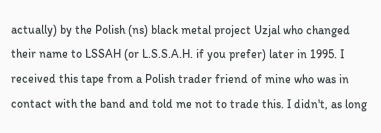actually) by the Polish (ns) black metal project Uzjal who changed their name to LSSAH (or L.S.S.A.H. if you prefer) later in 1995. I received this tape from a Polish trader friend of mine who was in contact with the band and told me not to trade this. I didn't, as long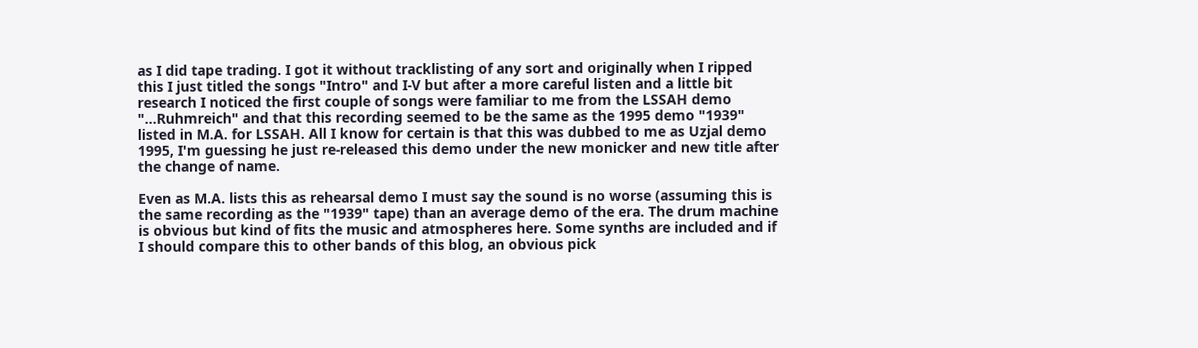as I did tape trading. I got it without tracklisting of any sort and originally when I ripped this I just titled the songs "Intro" and I-V but after a more careful listen and a little bit research I noticed the first couple of songs were familiar to me from the LSSAH demo "...Ruhmreich" and that this recording seemed to be the same as the 1995 demo "1939" listed in M.A. for LSSAH. All I know for certain is that this was dubbed to me as Uzjal demo 1995, I'm guessing he just re-released this demo under the new monicker and new title after the change of name.

Even as M.A. lists this as rehearsal demo I must say the sound is no worse (assuming this is the same recording as the "1939" tape) than an average demo of the era. The drum machine is obvious but kind of fits the music and atmospheres here. Some synths are included and if I should compare this to other bands of this blog, an obvious pick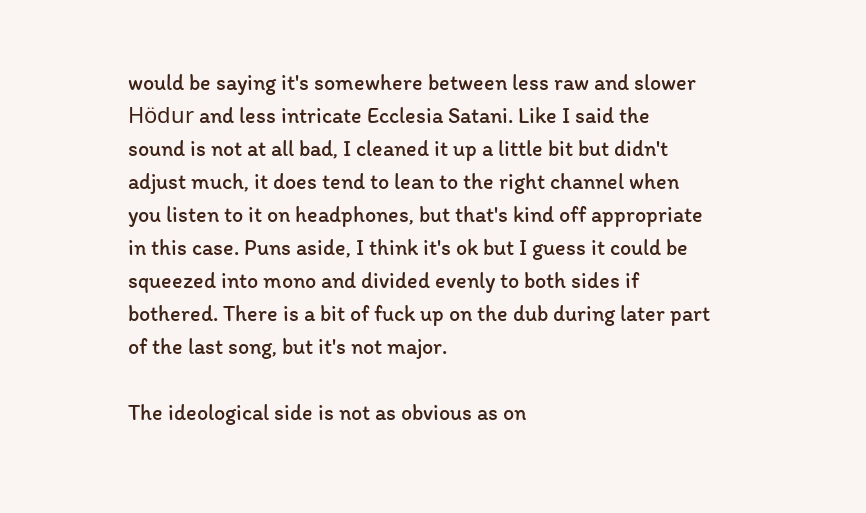would be saying it's somewhere between less raw and slower Hödur and less intricate Ecclesia Satani. Like I said the sound is not at all bad, I cleaned it up a little bit but didn't adjust much, it does tend to lean to the right channel when you listen to it on headphones, but that's kind off appropriate in this case. Puns aside, I think it's ok but I guess it could be squeezed into mono and divided evenly to both sides if bothered. There is a bit of fuck up on the dub during later part of the last song, but it's not major.

The ideological side is not as obvious as on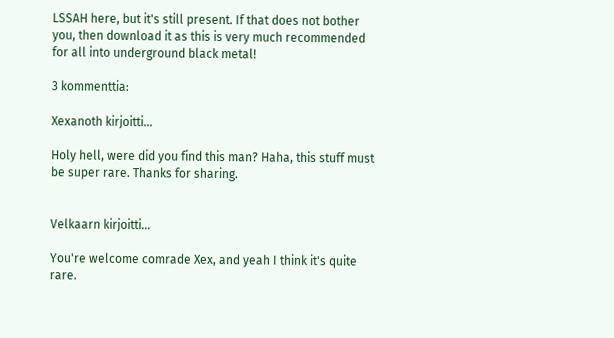LSSAH here, but it's still present. If that does not bother you, then download it as this is very much recommended for all into underground black metal!

3 kommenttia:

Xexanoth kirjoitti...

Holy hell, were did you find this man? Haha, this stuff must be super rare. Thanks for sharing.


Velkaarn kirjoitti...

You're welcome comrade Xex, and yeah I think it's quite rare.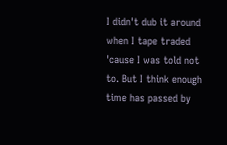I didn't dub it around when I tape traded 'cause I was told not to. But I think enough time has passed by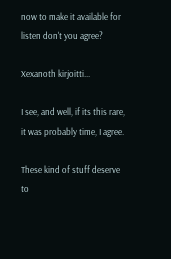now to make it available for listen don't you agree?

Xexanoth kirjoitti...

I see, and well, if its this rare, it was probably time, I agree.

These kind of stuff deserve to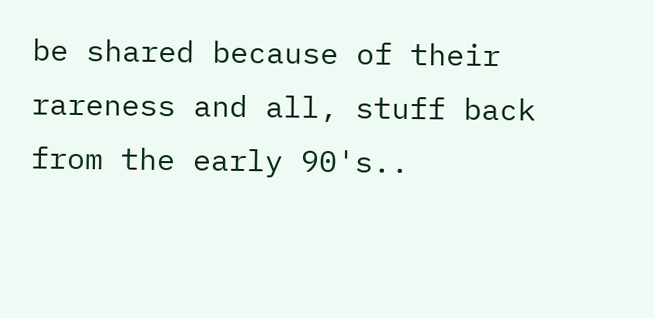be shared because of their rareness and all, stuff back from the early 90's..